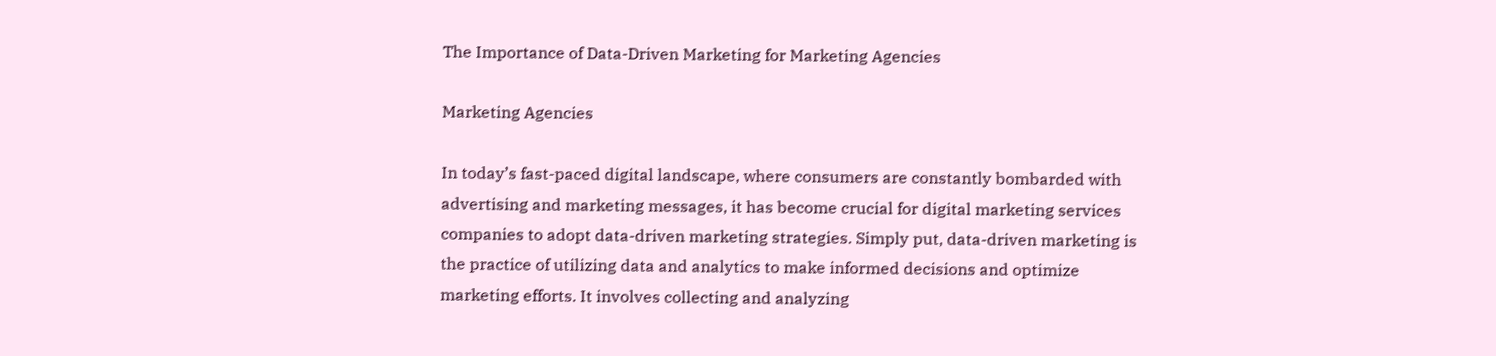The Importance of Data-Driven Marketing for Marketing Agencies

Marketing Agencies

In today’s fast-paced digital landscape, where consumers are constantly bombarded with advertising and marketing messages, it has become crucial for digital marketing services companies to adopt data-driven marketing strategies. Simply put, data-driven marketing is the practice of utilizing data and analytics to make informed decisions and optimize marketing efforts. It involves collecting and analyzing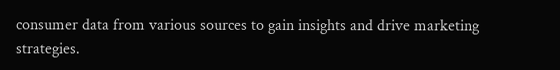consumer data from various sources to gain insights and drive marketing strategies.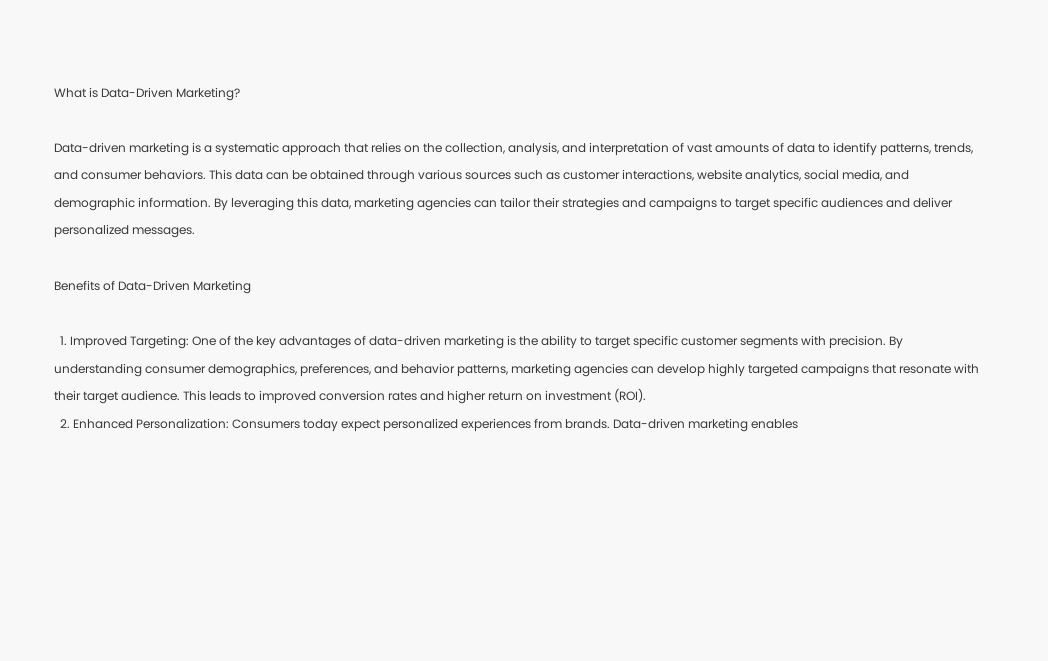What is Data-Driven Marketing?

Data-driven marketing is a systematic approach that relies on the collection, analysis, and interpretation of vast amounts of data to identify patterns, trends, and consumer behaviors. This data can be obtained through various sources such as customer interactions, website analytics, social media, and demographic information. By leveraging this data, marketing agencies can tailor their strategies and campaigns to target specific audiences and deliver personalized messages.

Benefits of Data-Driven Marketing

  1. Improved Targeting: One of the key advantages of data-driven marketing is the ability to target specific customer segments with precision. By understanding consumer demographics, preferences, and behavior patterns, marketing agencies can develop highly targeted campaigns that resonate with their target audience. This leads to improved conversion rates and higher return on investment (ROI).
  2. Enhanced Personalization: Consumers today expect personalized experiences from brands. Data-driven marketing enables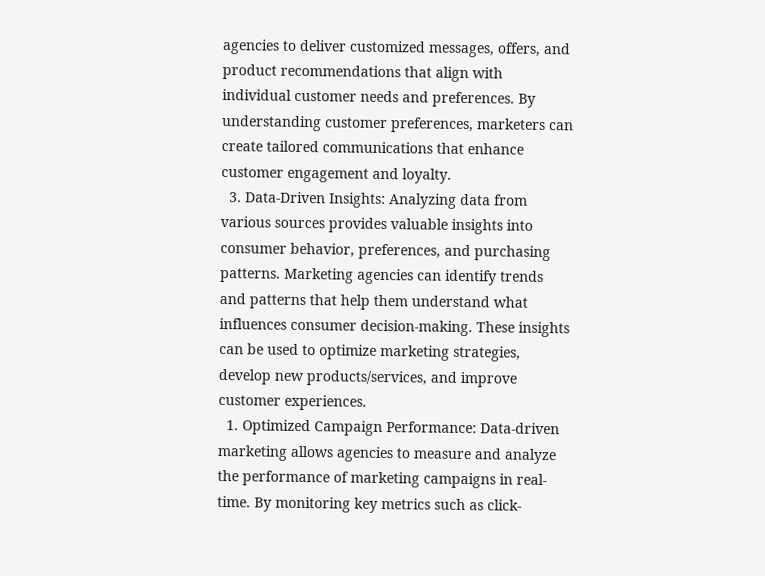agencies to deliver customized messages, offers, and product recommendations that align with individual customer needs and preferences. By understanding customer preferences, marketers can create tailored communications that enhance customer engagement and loyalty.
  3. Data-Driven Insights: Analyzing data from various sources provides valuable insights into consumer behavior, preferences, and purchasing patterns. Marketing agencies can identify trends and patterns that help them understand what influences consumer decision-making. These insights can be used to optimize marketing strategies, develop new products/services, and improve customer experiences.
  1. Optimized Campaign Performance: Data-driven marketing allows agencies to measure and analyze the performance of marketing campaigns in real-time. By monitoring key metrics such as click-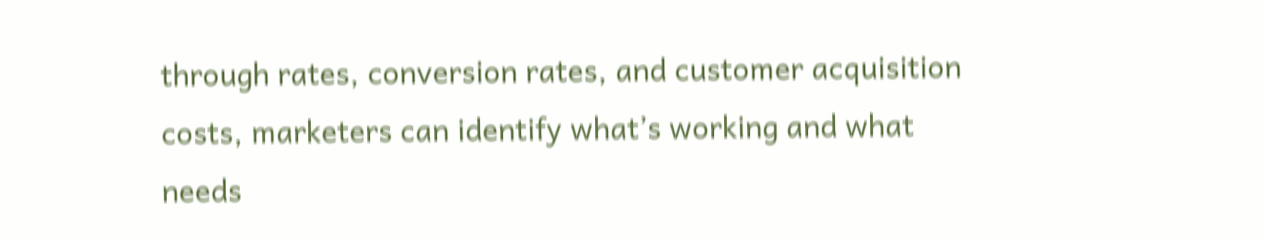through rates, conversion rates, and customer acquisition costs, marketers can identify what’s working and what needs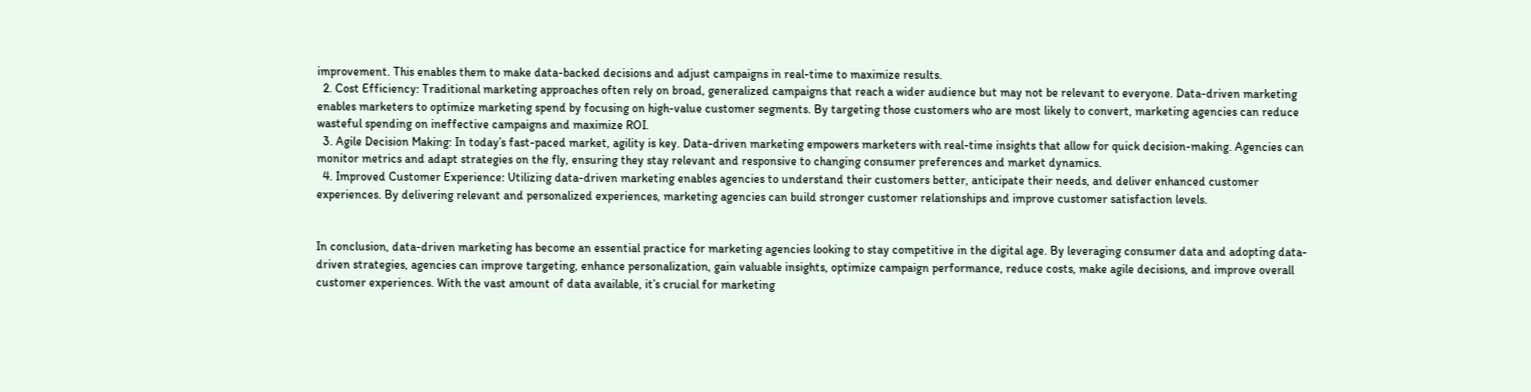improvement. This enables them to make data-backed decisions and adjust campaigns in real-time to maximize results.
  2. Cost Efficiency: Traditional marketing approaches often rely on broad, generalized campaigns that reach a wider audience but may not be relevant to everyone. Data-driven marketing enables marketers to optimize marketing spend by focusing on high-value customer segments. By targeting those customers who are most likely to convert, marketing agencies can reduce wasteful spending on ineffective campaigns and maximize ROI.
  3. Agile Decision Making: In today’s fast-paced market, agility is key. Data-driven marketing empowers marketers with real-time insights that allow for quick decision-making. Agencies can monitor metrics and adapt strategies on the fly, ensuring they stay relevant and responsive to changing consumer preferences and market dynamics.
  4. Improved Customer Experience: Utilizing data-driven marketing enables agencies to understand their customers better, anticipate their needs, and deliver enhanced customer experiences. By delivering relevant and personalized experiences, marketing agencies can build stronger customer relationships and improve customer satisfaction levels.


In conclusion, data-driven marketing has become an essential practice for marketing agencies looking to stay competitive in the digital age. By leveraging consumer data and adopting data-driven strategies, agencies can improve targeting, enhance personalization, gain valuable insights, optimize campaign performance, reduce costs, make agile decisions, and improve overall customer experiences. With the vast amount of data available, it’s crucial for marketing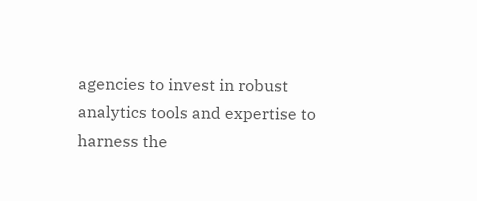agencies to invest in robust analytics tools and expertise to harness the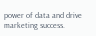power of data and drive marketing success.